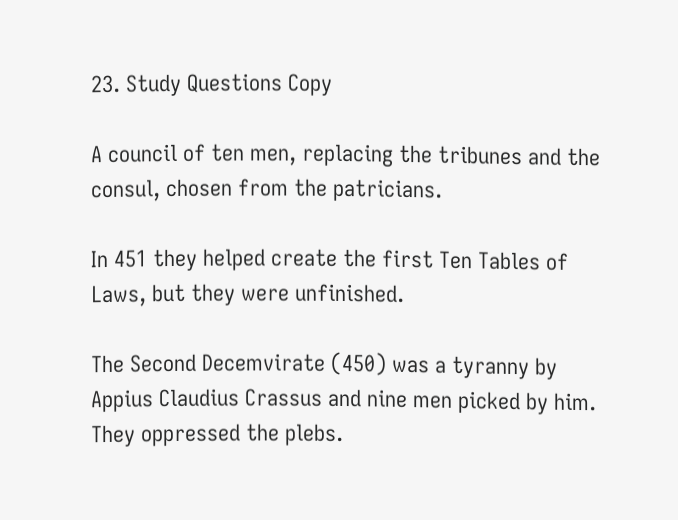23. Study Questions Copy

A council of ten men, replacing the tribunes and the consul, chosen from the patricians.

In 451 they helped create the first Ten Tables of Laws, but they were unfinished.

The Second Decemvirate (450) was a tyranny by Appius Claudius Crassus and nine men picked by him. They oppressed the plebs.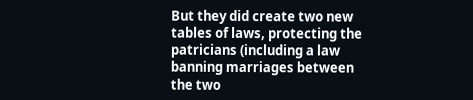But they did create two new tables of laws, protecting the patricians (including a law banning marriages between the two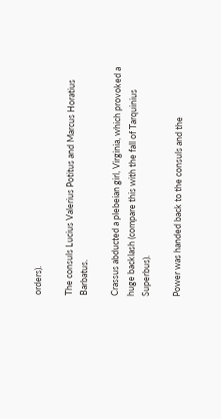orders).

The consuls Lucius Valerius Potitus and Marcus Horatius Barbatus.

Crassus abducted a plebeian girl, Virginia, which provoked a huge backlash (compare this with the fall of Tarquinius Superbus).

Power was handed back to the consuls and the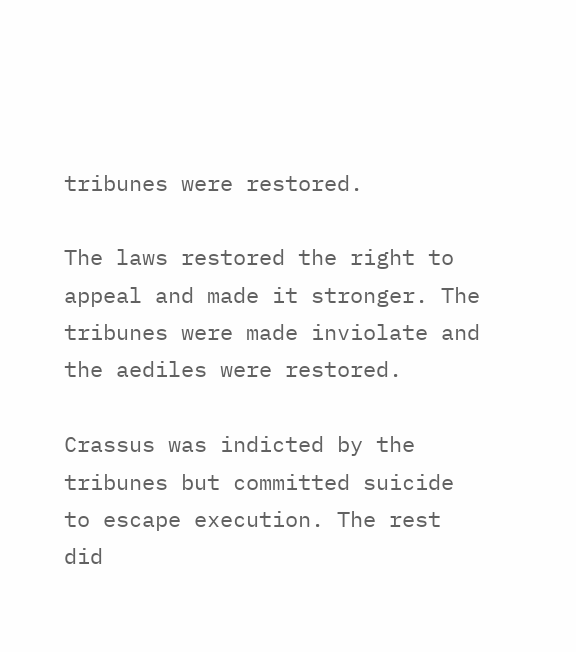tribunes were restored.

The laws restored the right to appeal and made it stronger. The tribunes were made inviolate and the aediles were restored.

Crassus was indicted by the tribunes but committed suicide to escape execution. The rest did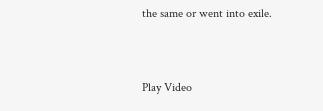the same or went into exile.


Play Video